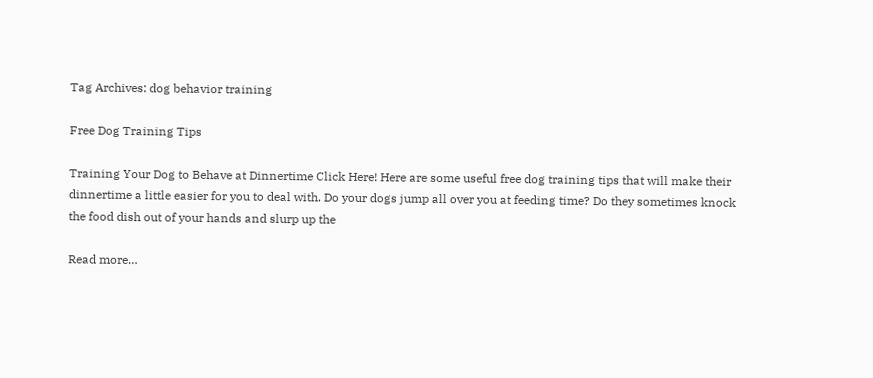Tag Archives: dog behavior training

Free Dog Training Tips

Training Your Dog to Behave at Dinnertime Click Here! Here are some useful free dog training tips that will make their dinnertime a little easier for you to deal with. Do your dogs jump all over you at feeding time? Do they sometimes knock the food dish out of your hands and slurp up the

Read more…